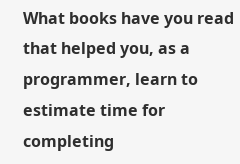What books have you read that helped you, as a programmer, learn to estimate time for completing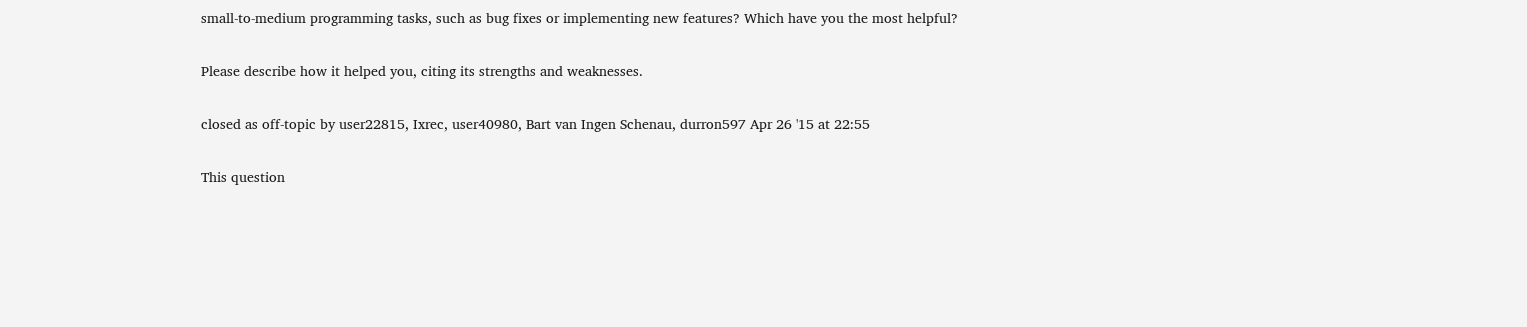small-to-medium programming tasks, such as bug fixes or implementing new features? Which have you the most helpful?

Please describe how it helped you, citing its strengths and weaknesses.

closed as off-topic by user22815, Ixrec, user40980, Bart van Ingen Schenau, durron597 Apr 26 '15 at 22:55

This question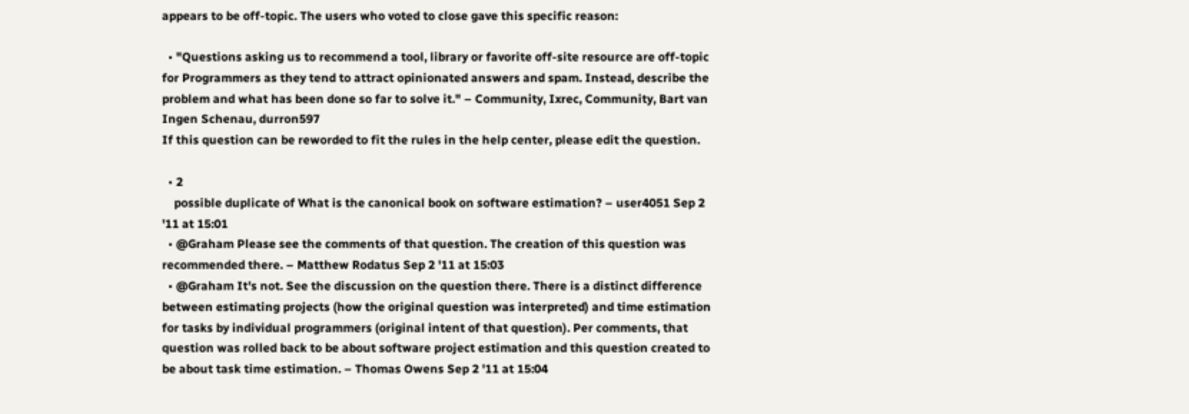appears to be off-topic. The users who voted to close gave this specific reason:

  • "Questions asking us to recommend a tool, library or favorite off-site resource are off-topic for Programmers as they tend to attract opinionated answers and spam. Instead, describe the problem and what has been done so far to solve it." – Community, Ixrec, Community, Bart van Ingen Schenau, durron597
If this question can be reworded to fit the rules in the help center, please edit the question.

  • 2
    possible duplicate of What is the canonical book on software estimation? – user4051 Sep 2 '11 at 15:01
  • @Graham Please see the comments of that question. The creation of this question was recommended there. – Matthew Rodatus Sep 2 '11 at 15:03
  • @Graham It's not. See the discussion on the question there. There is a distinct difference between estimating projects (how the original question was interpreted) and time estimation for tasks by individual programmers (original intent of that question). Per comments, that question was rolled back to be about software project estimation and this question created to be about task time estimation. – Thomas Owens Sep 2 '11 at 15:04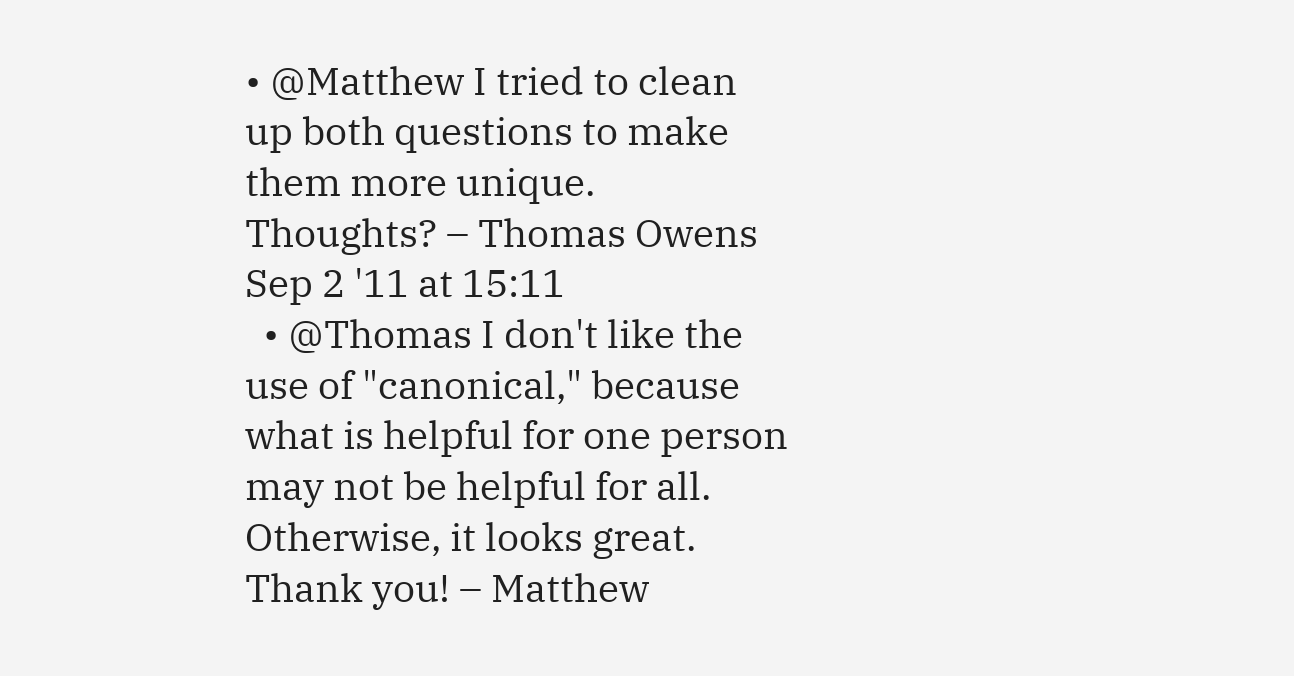• @Matthew I tried to clean up both questions to make them more unique. Thoughts? – Thomas Owens Sep 2 '11 at 15:11
  • @Thomas I don't like the use of "canonical," because what is helpful for one person may not be helpful for all. Otherwise, it looks great. Thank you! – Matthew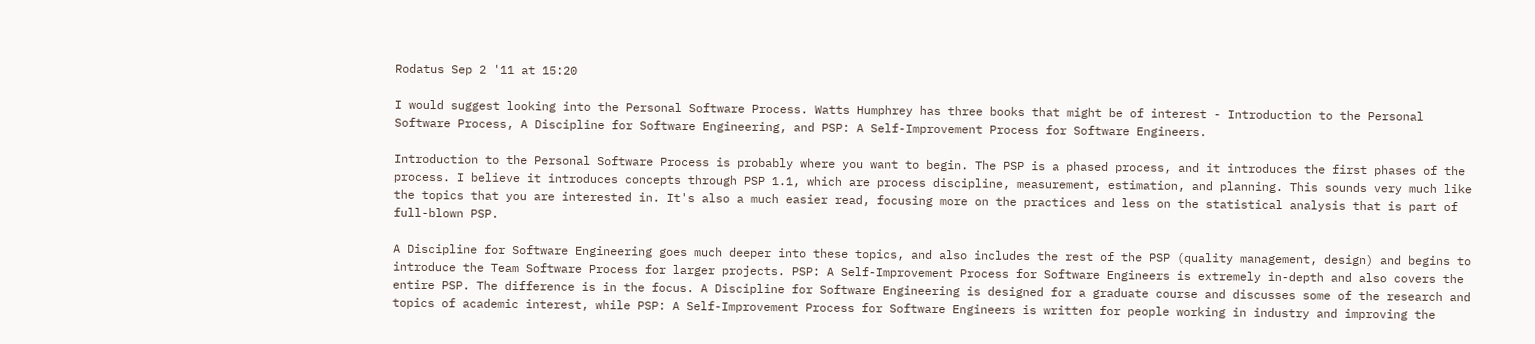Rodatus Sep 2 '11 at 15:20

I would suggest looking into the Personal Software Process. Watts Humphrey has three books that might be of interest - Introduction to the Personal Software Process, A Discipline for Software Engineering, and PSP: A Self-Improvement Process for Software Engineers.

Introduction to the Personal Software Process is probably where you want to begin. The PSP is a phased process, and it introduces the first phases of the process. I believe it introduces concepts through PSP 1.1, which are process discipline, measurement, estimation, and planning. This sounds very much like the topics that you are interested in. It's also a much easier read, focusing more on the practices and less on the statistical analysis that is part of full-blown PSP.

A Discipline for Software Engineering goes much deeper into these topics, and also includes the rest of the PSP (quality management, design) and begins to introduce the Team Software Process for larger projects. PSP: A Self-Improvement Process for Software Engineers is extremely in-depth and also covers the entire PSP. The difference is in the focus. A Discipline for Software Engineering is designed for a graduate course and discusses some of the research and topics of academic interest, while PSP: A Self-Improvement Process for Software Engineers is written for people working in industry and improving the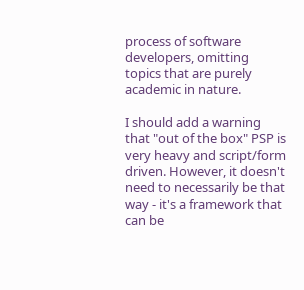process of software developers, omitting topics that are purely academic in nature.

I should add a warning that "out of the box" PSP is very heavy and script/form driven. However, it doesn't need to necessarily be that way - it's a framework that can be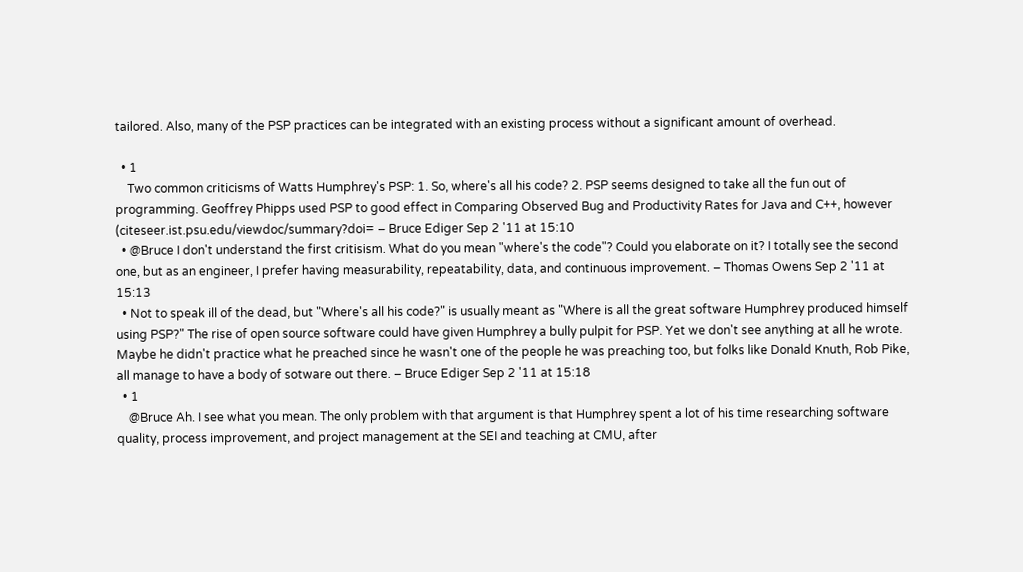tailored. Also, many of the PSP practices can be integrated with an existing process without a significant amount of overhead.

  • 1
    Two common criticisms of Watts Humphrey's PSP: 1. So, where's all his code? 2. PSP seems designed to take all the fun out of programming. Geoffrey Phipps used PSP to good effect in Comparing Observed Bug and Productivity Rates for Java and C++, however (citeseer.ist.psu.edu/viewdoc/summary?doi= – Bruce Ediger Sep 2 '11 at 15:10
  • @Bruce I don't understand the first critisism. What do you mean "where's the code"? Could you elaborate on it? I totally see the second one, but as an engineer, I prefer having measurability, repeatability, data, and continuous improvement. – Thomas Owens Sep 2 '11 at 15:13
  • Not to speak ill of the dead, but "Where's all his code?" is usually meant as "Where is all the great software Humphrey produced himself using PSP?" The rise of open source software could have given Humphrey a bully pulpit for PSP. Yet we don't see anything at all he wrote. Maybe he didn't practice what he preached since he wasn't one of the people he was preaching too, but folks like Donald Knuth, Rob Pike, all manage to have a body of sotware out there. – Bruce Ediger Sep 2 '11 at 15:18
  • 1
    @Bruce Ah. I see what you mean. The only problem with that argument is that Humphrey spent a lot of his time researching software quality, process improvement, and project management at the SEI and teaching at CMU, after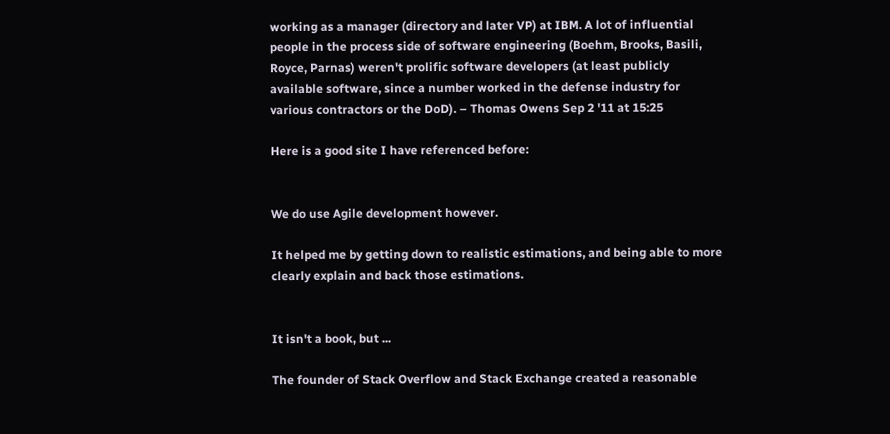working as a manager (directory and later VP) at IBM. A lot of influential people in the process side of software engineering (Boehm, Brooks, Basili, Royce, Parnas) weren't prolific software developers (at least publicly available software, since a number worked in the defense industry for various contractors or the DoD). – Thomas Owens Sep 2 '11 at 15:25

Here is a good site I have referenced before:


We do use Agile development however.

It helped me by getting down to realistic estimations, and being able to more clearly explain and back those estimations.


It isn't a book, but ...

The founder of Stack Overflow and Stack Exchange created a reasonable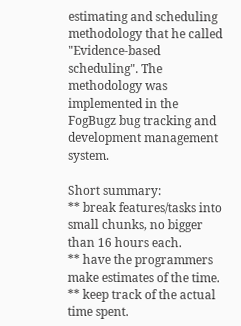estimating and scheduling methodology that he called "Evidence-based scheduling". The methodology was implemented in the FogBugz bug tracking and development management system.

Short summary:
** break features/tasks into small chunks, no bigger than 16 hours each.
** have the programmers make estimates of the time.
** keep track of the actual time spent.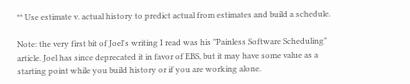** Use estimate v. actual history to predict actual from estimates and build a schedule.

Note: the very first bit of Joel's writing I read was his "Painless Software Scheduling" article. Joel has since deprecated it in favor of EBS, but it may have some value as a starting point while you build history or if you are working alone.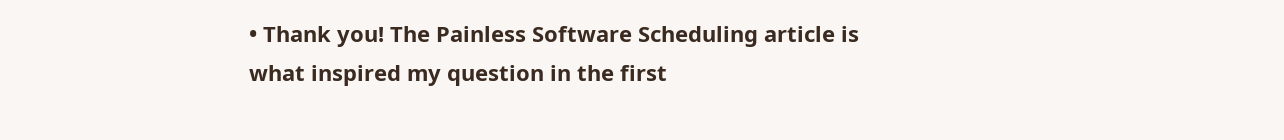• Thank you! The Painless Software Scheduling article is what inspired my question in the first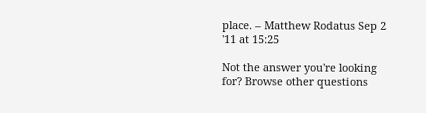place. – Matthew Rodatus Sep 2 '11 at 15:25

Not the answer you're looking for? Browse other questions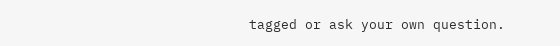tagged or ask your own question.